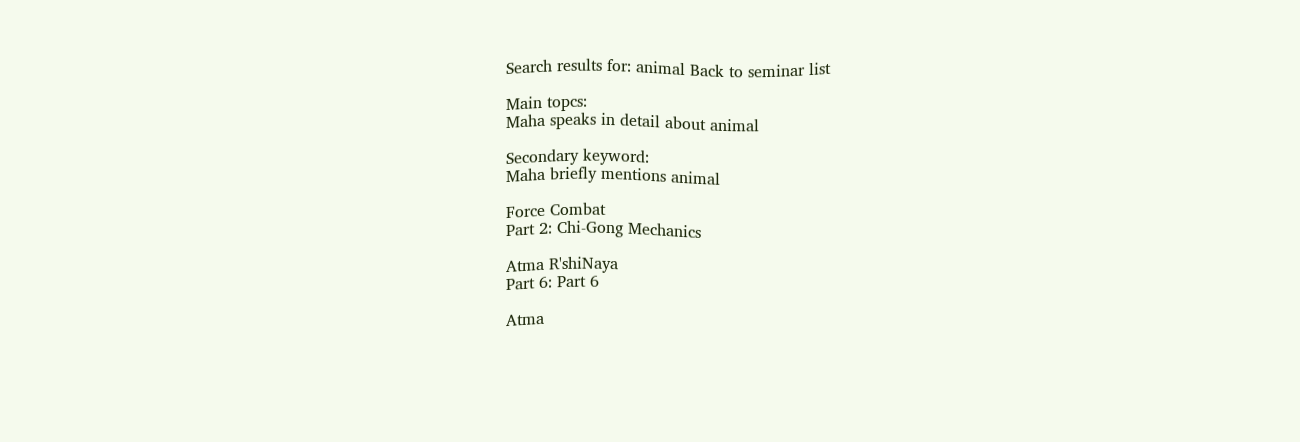Search results for: animal Back to seminar list

Main topcs:
Maha speaks in detail about animal

Secondary keyword:
Maha briefly mentions animal

Force Combat
Part 2: Chi-Gong Mechanics

Atma R'shiNaya
Part 6: Part 6

Atma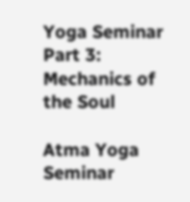Yoga Seminar
Part 3: Mechanics of the Soul

Atma Yoga Seminar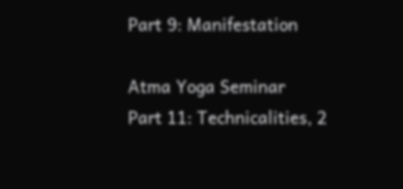Part 9: Manifestation

Atma Yoga Seminar
Part 11: Technicalities, 2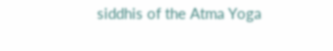siddhis of the Atma Yoga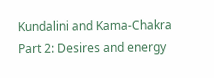Kundalini and Kama-Chakra
Part 2: Desires and energy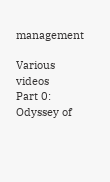management

Various videos
Part 0: Odyssey of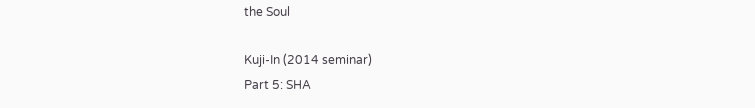the Soul

Kuji-In (2014 seminar)
Part 5: SHA